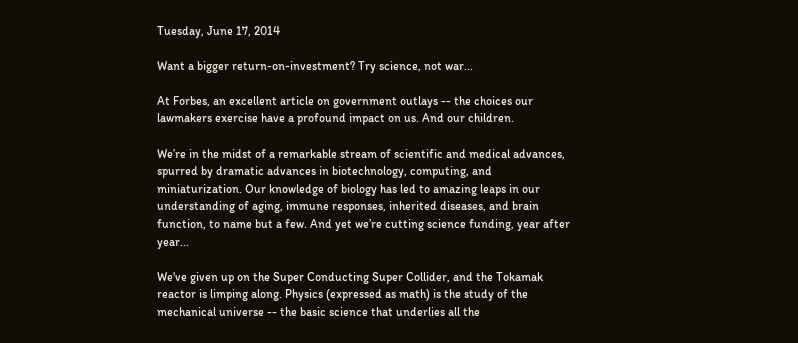Tuesday, June 17, 2014

Want a bigger return-on-investment? Try science, not war...

At Forbes, an excellent article on government outlays -- the choices our lawmakers exercise have a profound impact on us. And our children.

We’re in the midst of a remarkable stream of scientific and medical advances, spurred by dramatic advances in biotechnology, computing, and miniaturization. Our knowledge of biology has led to amazing leaps in our understanding of aging, immune responses, inherited diseases, and brain function, to name but a few. And yet we’re cutting science funding, year after year...

We've given up on the Super Conducting Super Collider, and the Tokamak reactor is limping along. Physics (expressed as math) is the study of the mechanical universe -- the basic science that underlies all the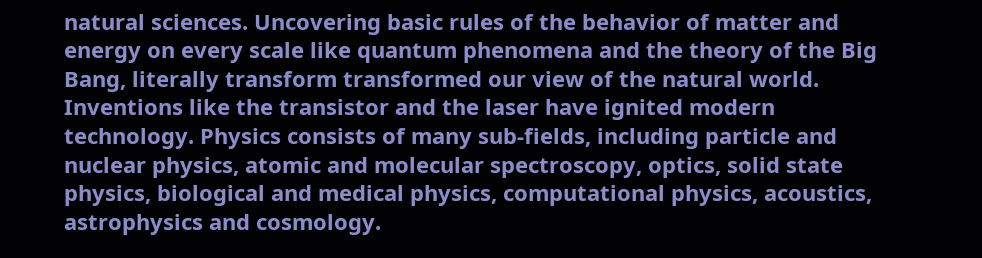natural sciences. Uncovering basic rules of the behavior of matter and energy on every scale like quantum phenomena and the theory of the Big Bang, literally transform transformed our view of the natural world. Inventions like the transistor and the laser have ignited modern technology. Physics consists of many sub-fields, including particle and nuclear physics, atomic and molecular spectroscopy, optics, solid state physics, biological and medical physics, computational physics, acoustics, astrophysics and cosmology.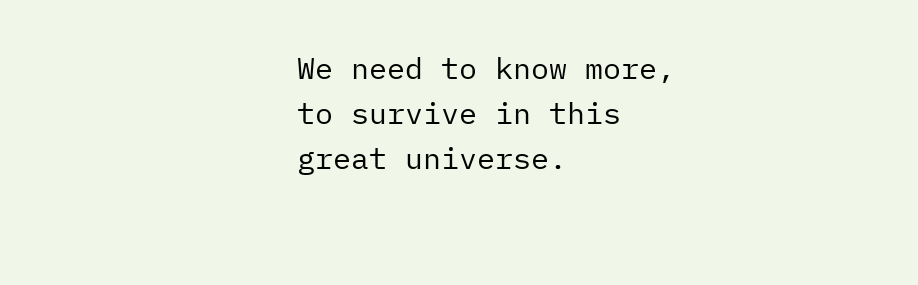We need to know more, to survive in this great universe.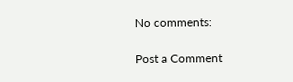No comments:

Post a Comment